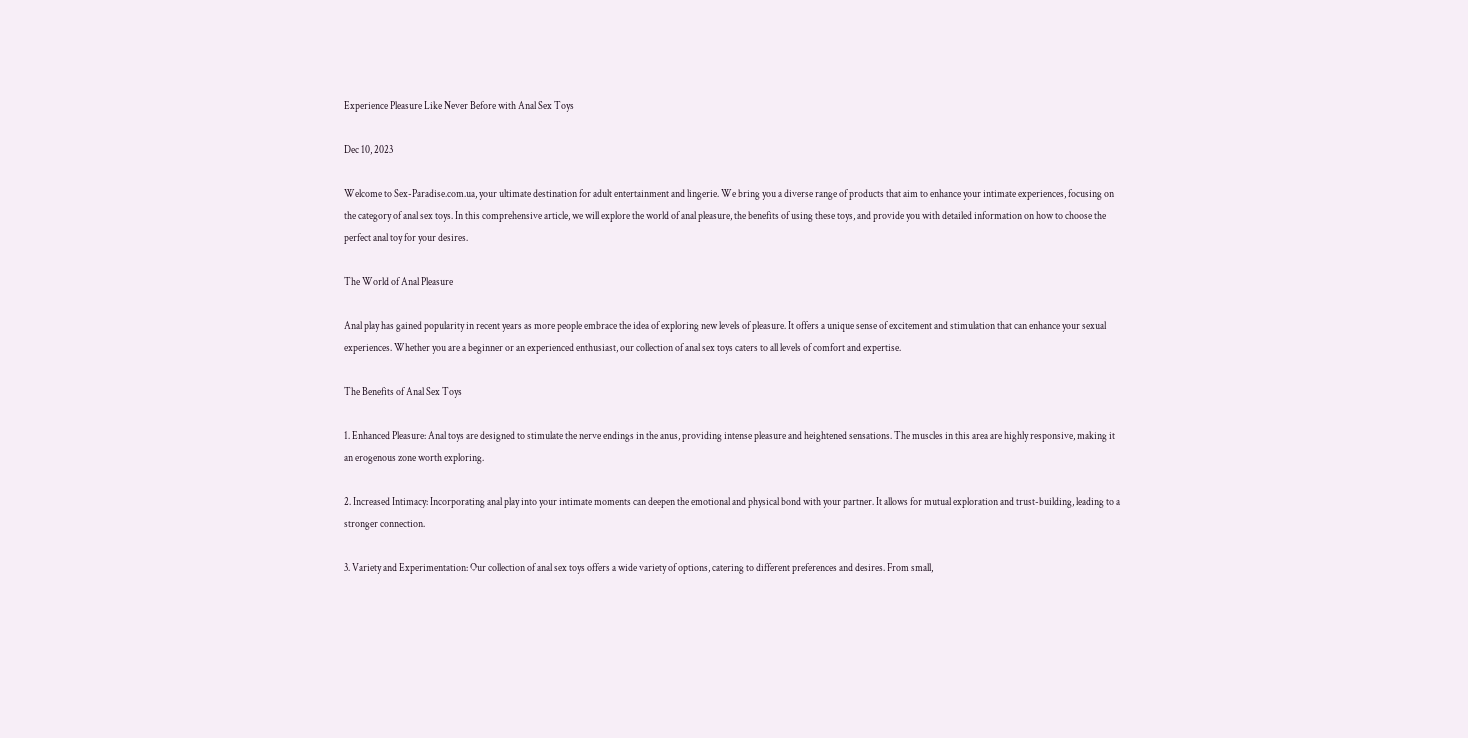Experience Pleasure Like Never Before with Anal Sex Toys

Dec 10, 2023

Welcome to Sex-Paradise.com.ua, your ultimate destination for adult entertainment and lingerie. We bring you a diverse range of products that aim to enhance your intimate experiences, focusing on the category of anal sex toys. In this comprehensive article, we will explore the world of anal pleasure, the benefits of using these toys, and provide you with detailed information on how to choose the perfect anal toy for your desires.

The World of Anal Pleasure

Anal play has gained popularity in recent years as more people embrace the idea of exploring new levels of pleasure. It offers a unique sense of excitement and stimulation that can enhance your sexual experiences. Whether you are a beginner or an experienced enthusiast, our collection of anal sex toys caters to all levels of comfort and expertise.

The Benefits of Anal Sex Toys

1. Enhanced Pleasure: Anal toys are designed to stimulate the nerve endings in the anus, providing intense pleasure and heightened sensations. The muscles in this area are highly responsive, making it an erogenous zone worth exploring.

2. Increased Intimacy: Incorporating anal play into your intimate moments can deepen the emotional and physical bond with your partner. It allows for mutual exploration and trust-building, leading to a stronger connection.

3. Variety and Experimentation: Our collection of anal sex toys offers a wide variety of options, catering to different preferences and desires. From small,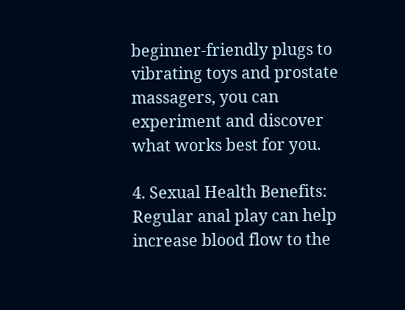beginner-friendly plugs to vibrating toys and prostate massagers, you can experiment and discover what works best for you.

4. Sexual Health Benefits: Regular anal play can help increase blood flow to the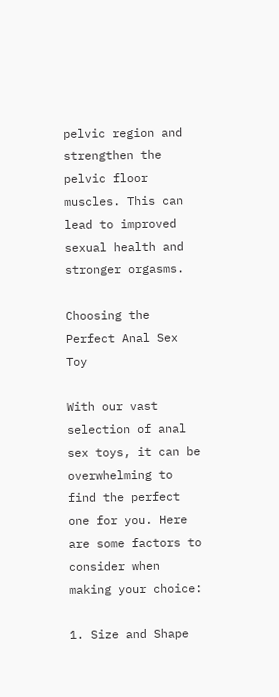pelvic region and strengthen the pelvic floor muscles. This can lead to improved sexual health and stronger orgasms.

Choosing the Perfect Anal Sex Toy

With our vast selection of anal sex toys, it can be overwhelming to find the perfect one for you. Here are some factors to consider when making your choice:

1. Size and Shape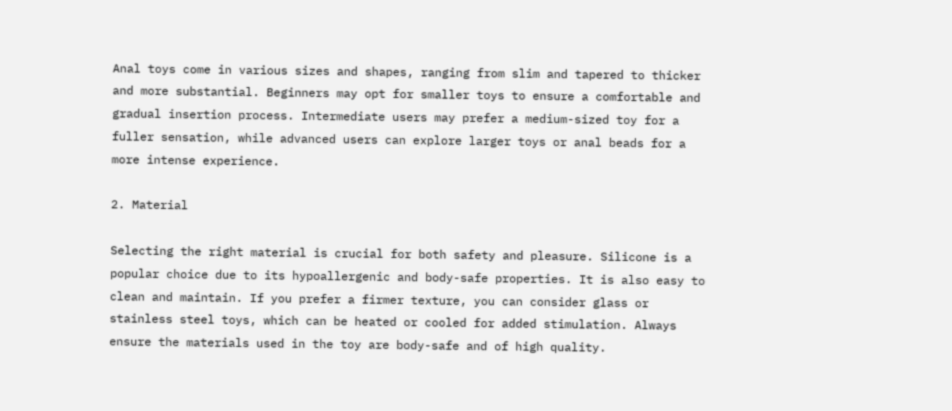Anal toys come in various sizes and shapes, ranging from slim and tapered to thicker and more substantial. Beginners may opt for smaller toys to ensure a comfortable and gradual insertion process. Intermediate users may prefer a medium-sized toy for a fuller sensation, while advanced users can explore larger toys or anal beads for a more intense experience.

2. Material

Selecting the right material is crucial for both safety and pleasure. Silicone is a popular choice due to its hypoallergenic and body-safe properties. It is also easy to clean and maintain. If you prefer a firmer texture, you can consider glass or stainless steel toys, which can be heated or cooled for added stimulation. Always ensure the materials used in the toy are body-safe and of high quality.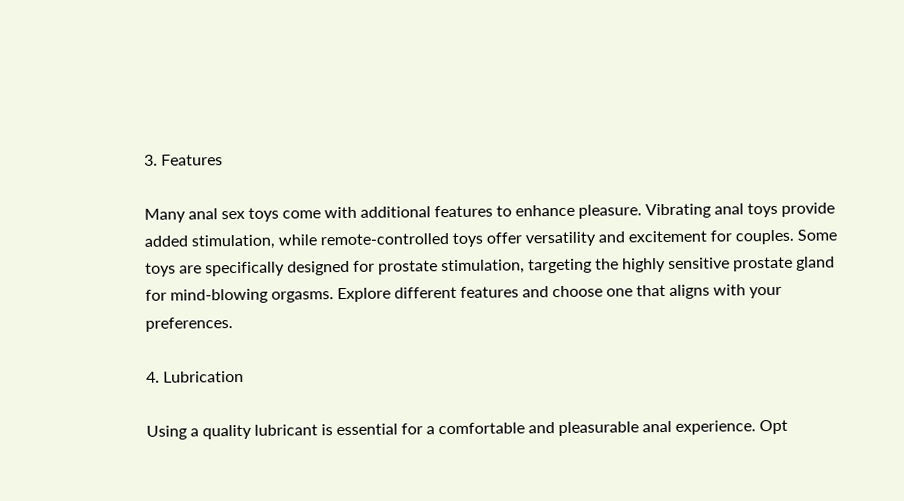3. Features

Many anal sex toys come with additional features to enhance pleasure. Vibrating anal toys provide added stimulation, while remote-controlled toys offer versatility and excitement for couples. Some toys are specifically designed for prostate stimulation, targeting the highly sensitive prostate gland for mind-blowing orgasms. Explore different features and choose one that aligns with your preferences.

4. Lubrication

Using a quality lubricant is essential for a comfortable and pleasurable anal experience. Opt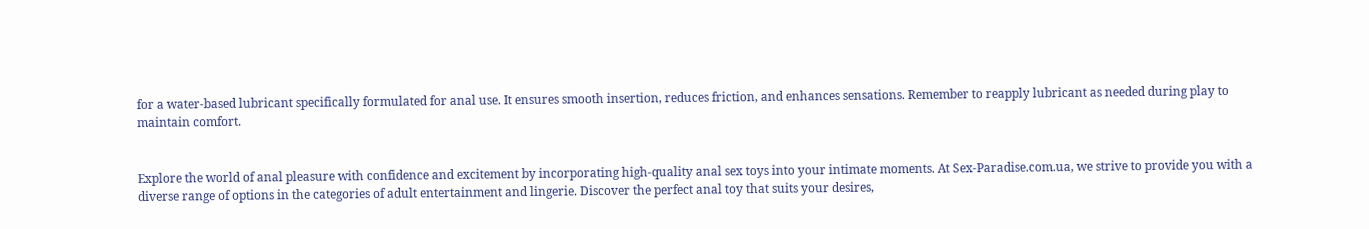for a water-based lubricant specifically formulated for anal use. It ensures smooth insertion, reduces friction, and enhances sensations. Remember to reapply lubricant as needed during play to maintain comfort.


Explore the world of anal pleasure with confidence and excitement by incorporating high-quality anal sex toys into your intimate moments. At Sex-Paradise.com.ua, we strive to provide you with a diverse range of options in the categories of adult entertainment and lingerie. Discover the perfect anal toy that suits your desires,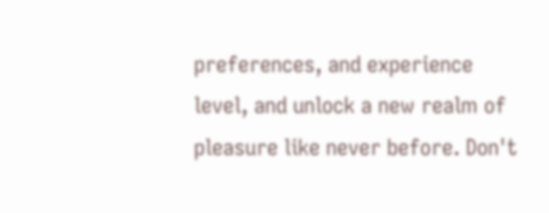preferences, and experience level, and unlock a new realm of pleasure like never before. Don't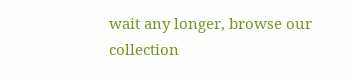wait any longer, browse our collection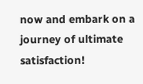now and embark on a journey of ultimate satisfaction!